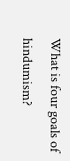What is four goals of hindumism?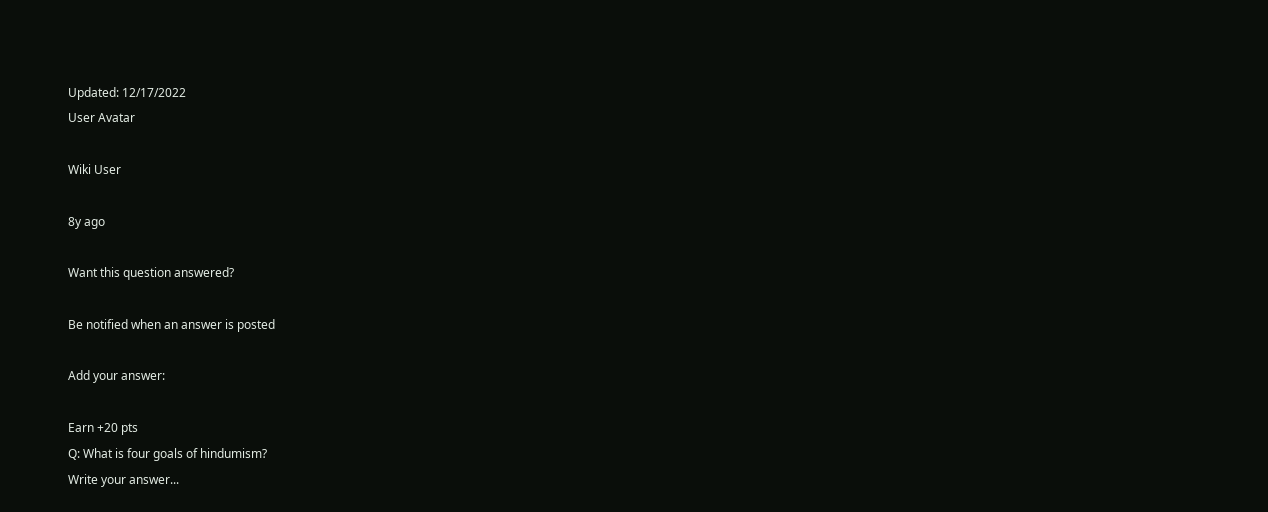Updated: 12/17/2022
User Avatar

Wiki User

8y ago

Want this question answered?

Be notified when an answer is posted

Add your answer:

Earn +20 pts
Q: What is four goals of hindumism?
Write your answer...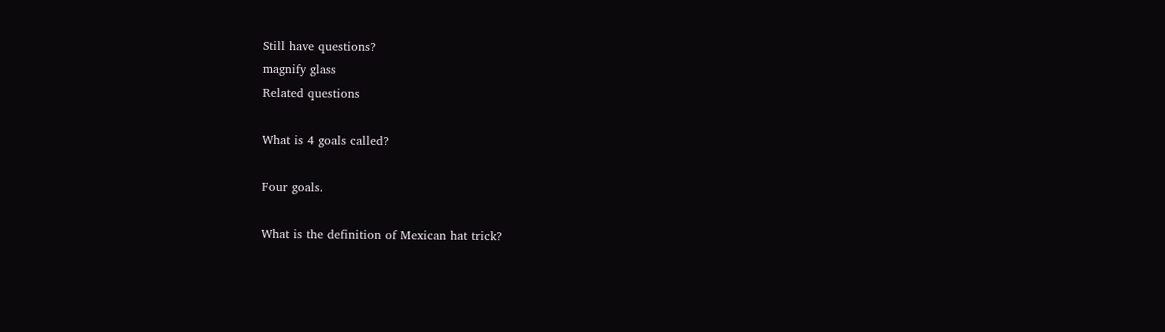Still have questions?
magnify glass
Related questions

What is 4 goals called?

Four goals.

What is the definition of Mexican hat trick?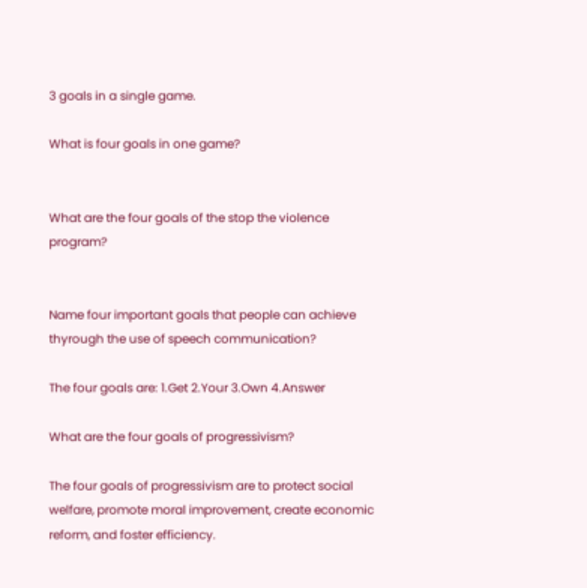3 goals in a single game.

What is four goals in one game?


What are the four goals of the stop the violence program?


Name four important goals that people can achieve thyrough the use of speech communication?

The four goals are: 1.Get 2.Your 3.Own 4.Answer

What are the four goals of progressivism?

The four goals of progressivism are to protect social welfare, promote moral improvement, create economic reform, and foster efficiency.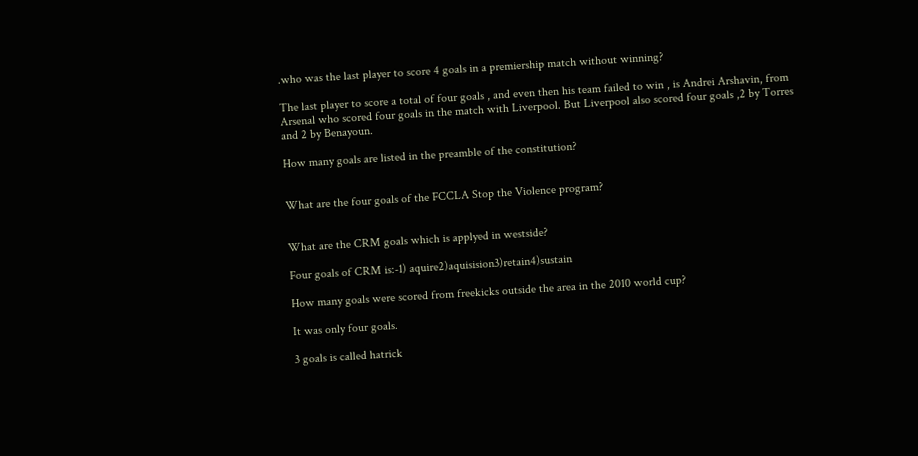.who was the last player to score 4 goals in a premiership match without winning?

The last player to score a total of four goals , and even then his team failed to win , is Andrei Arshavin, from Arsenal who scored four goals in the match with Liverpool. But Liverpool also scored four goals ,2 by Torres and 2 by Benayoun.

How many goals are listed in the preamble of the constitution?


What are the four goals of the FCCLA Stop the Violence program?


What are the CRM goals which is applyed in westside?

Four goals of CRM is:-1) aquire2)aquisision3)retain4)sustain

How many goals were scored from freekicks outside the area in the 2010 world cup?

It was only four goals.

3 goals is called hatrick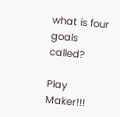what is four goals called?

Play Maker!!!